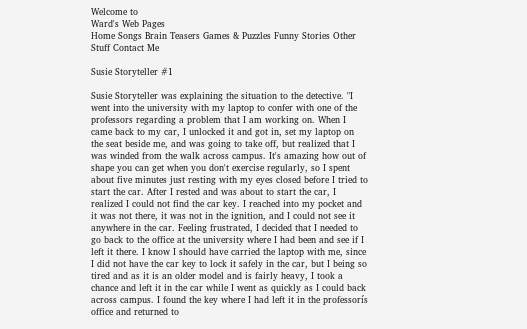Welcome to
Ward's Web Pages
Home Songs Brain Teasers Games & Puzzles Funny Stories Other Stuff Contact Me

Susie Storyteller #1

Susie Storyteller was explaining the situation to the detective. "I went into the university with my laptop to confer with one of the professors regarding a problem that I am working on. When I came back to my car, I unlocked it and got in, set my laptop on the seat beside me, and was going to take off, but realized that I was winded from the walk across campus. It's amazing how out of shape you can get when you don't exercise regularly, so I spent about five minutes just resting with my eyes closed before I tried to start the car. After I rested and was about to start the car, I realized I could not find the car key. I reached into my pocket and it was not there, it was not in the ignition, and I could not see it anywhere in the car. Feeling frustrated, I decided that I needed to go back to the office at the university where I had been and see if I left it there. I know I should have carried the laptop with me, since I did not have the car key to lock it safely in the car, but I being so tired and as it is an older model and is fairly heavy, I took a chance and left it in the car while I went as quickly as I could back across campus. I found the key where I had left it in the professorís office and returned to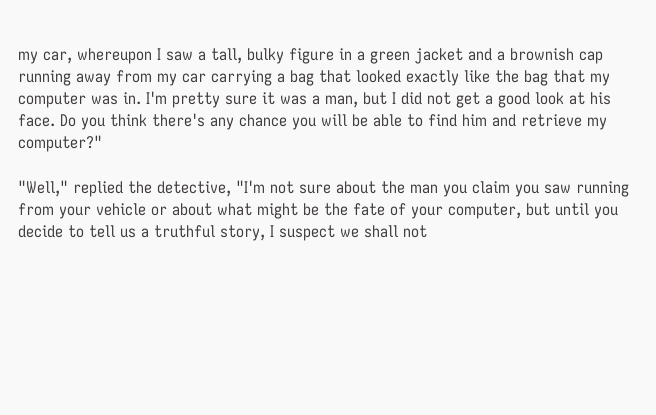my car, whereupon I saw a tall, bulky figure in a green jacket and a brownish cap running away from my car carrying a bag that looked exactly like the bag that my computer was in. I'm pretty sure it was a man, but I did not get a good look at his face. Do you think there's any chance you will be able to find him and retrieve my computer?"

"Well," replied the detective, "I'm not sure about the man you claim you saw running from your vehicle or about what might be the fate of your computer, but until you decide to tell us a truthful story, I suspect we shall not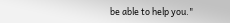be able to help you."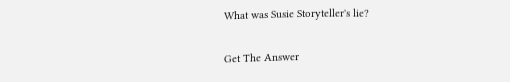What was Susie Storyteller's lie?

Get The Answer